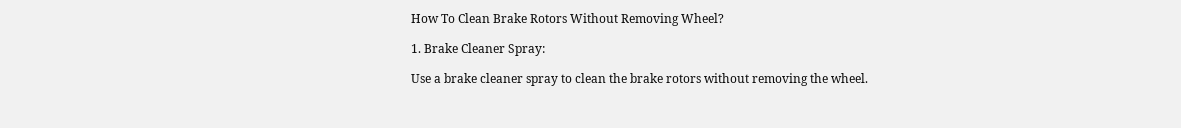How To Clean Brake Rotors Without Removing Wheel?

1. Brake Cleaner Spray:

Use a brake cleaner spray to clean the brake rotors without removing the wheel.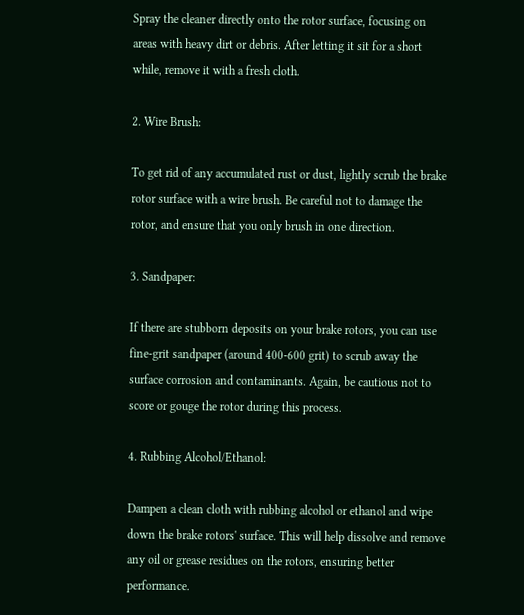Spray the cleaner directly onto the rotor surface, focusing on areas with heavy dirt or debris. After letting it sit for a short while, remove it with a fresh cloth.

2. Wire Brush:

To get rid of any accumulated rust or dust, lightly scrub the brake rotor surface with a wire brush. Be careful not to damage the rotor, and ensure that you only brush in one direction.

3. Sandpaper:

If there are stubborn deposits on your brake rotors, you can use fine-grit sandpaper (around 400-600 grit) to scrub away the surface corrosion and contaminants. Again, be cautious not to score or gouge the rotor during this process.

4. Rubbing Alcohol/Ethanol:

Dampen a clean cloth with rubbing alcohol or ethanol and wipe down the brake rotors' surface. This will help dissolve and remove any oil or grease residues on the rotors, ensuring better performance.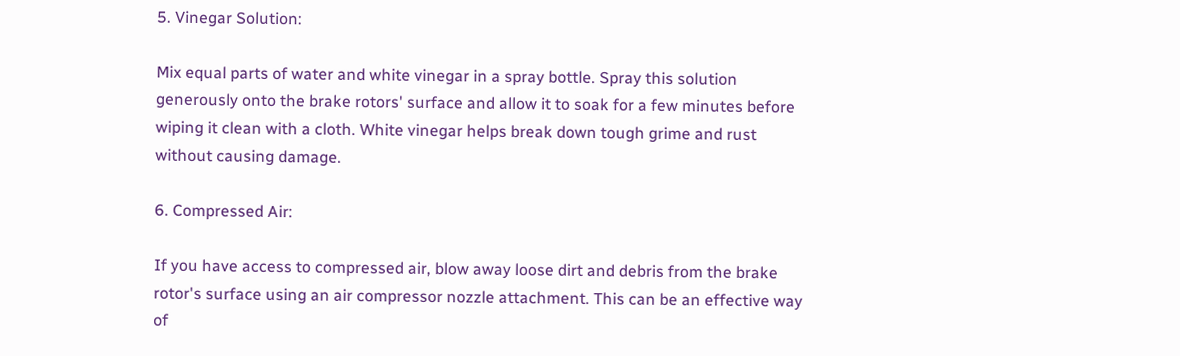5. Vinegar Solution:

Mix equal parts of water and white vinegar in a spray bottle. Spray this solution generously onto the brake rotors' surface and allow it to soak for a few minutes before wiping it clean with a cloth. White vinegar helps break down tough grime and rust without causing damage.

6. Compressed Air:

If you have access to compressed air, blow away loose dirt and debris from the brake rotor's surface using an air compressor nozzle attachment. This can be an effective way of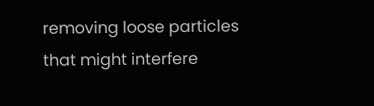removing loose particles that might interfere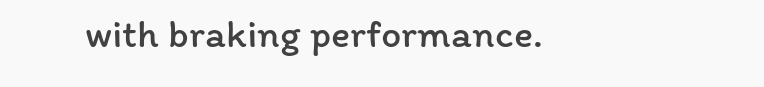with braking performance.